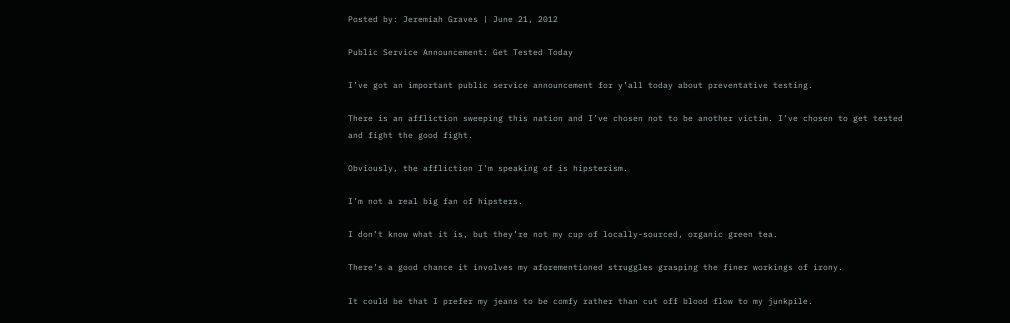Posted by: Jeremiah Graves | June 21, 2012

Public Service Announcement: Get Tested Today

I’ve got an important public service announcement for y’all today about preventative testing.

There is an affliction sweeping this nation and I’ve chosen not to be another victim. I’ve chosen to get tested and fight the good fight.

Obviously, the affliction I’m speaking of is hipsterism.

I’m not a real big fan of hipsters.

I don’t know what it is, but they’re not my cup of locally-sourced, organic green tea.

There’s a good chance it involves my aforementioned struggles grasping the finer workings of irony.

It could be that I prefer my jeans to be comfy rather than cut off blood flow to my junkpile.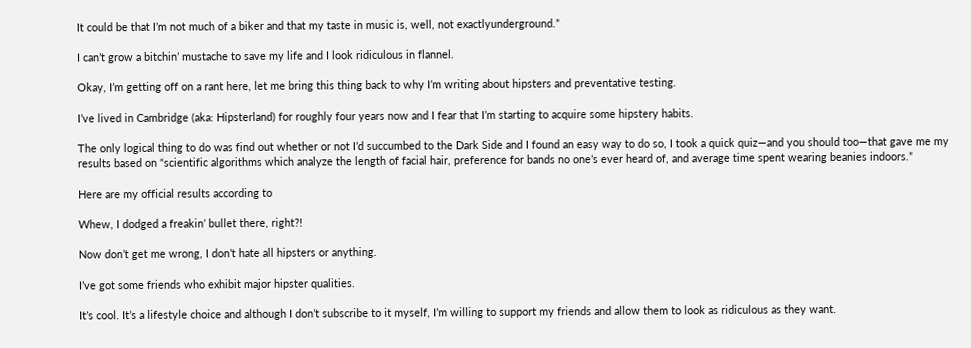It could be that I’m not much of a biker and that my taste in music is, well, not exactlyunderground.”

I can’t grow a bitchin’ mustache to save my life and I look ridiculous in flannel.

Okay, I’m getting off on a rant here, let me bring this thing back to why I’m writing about hipsters and preventative testing.

I’ve lived in Cambridge (aka: Hipsterland) for roughly four years now and I fear that I’m starting to acquire some hipstery habits.

The only logical thing to do was find out whether or not I’d succumbed to the Dark Side and I found an easy way to do so, I took a quick quiz—and you should too—that gave me my results based on “scientific algorithms which analyze the length of facial hair, preference for bands no one’s ever heard of, and average time spent wearing beanies indoors.”

Here are my official results according to

Whew, I dodged a freakin’ bullet there, right?!

Now don’t get me wrong, I don’t hate all hipsters or anything.

I’ve got some friends who exhibit major hipster qualities.

It’s cool. It’s a lifestyle choice and although I don’t subscribe to it myself, I’m willing to support my friends and allow them to look as ridiculous as they want.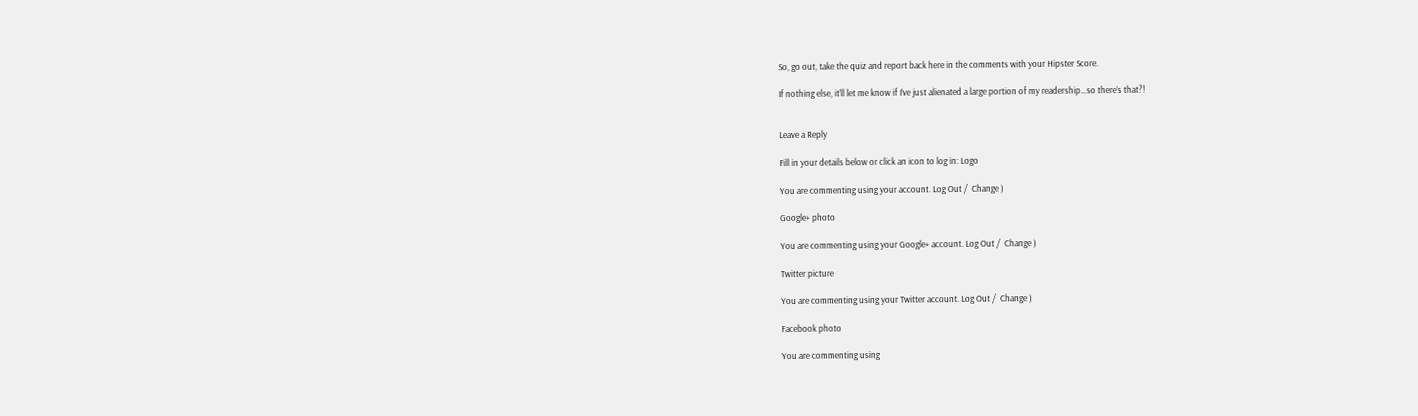So, go out, take the quiz and report back here in the comments with your Hipster Score.

If nothing else, it’ll let me know if I’ve just alienated a large portion of my readership…so there’s that?!


Leave a Reply

Fill in your details below or click an icon to log in: Logo

You are commenting using your account. Log Out /  Change )

Google+ photo

You are commenting using your Google+ account. Log Out /  Change )

Twitter picture

You are commenting using your Twitter account. Log Out /  Change )

Facebook photo

You are commenting using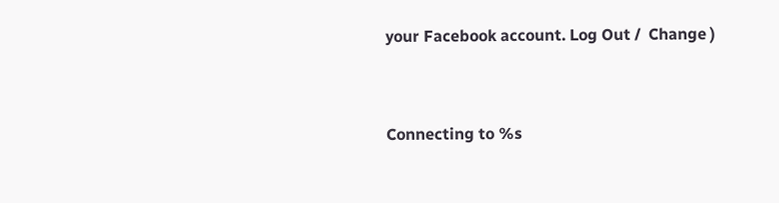your Facebook account. Log Out /  Change )


Connecting to %s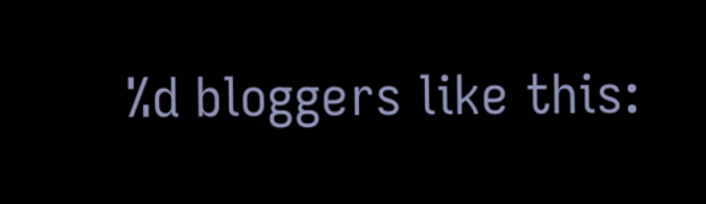%d bloggers like this: